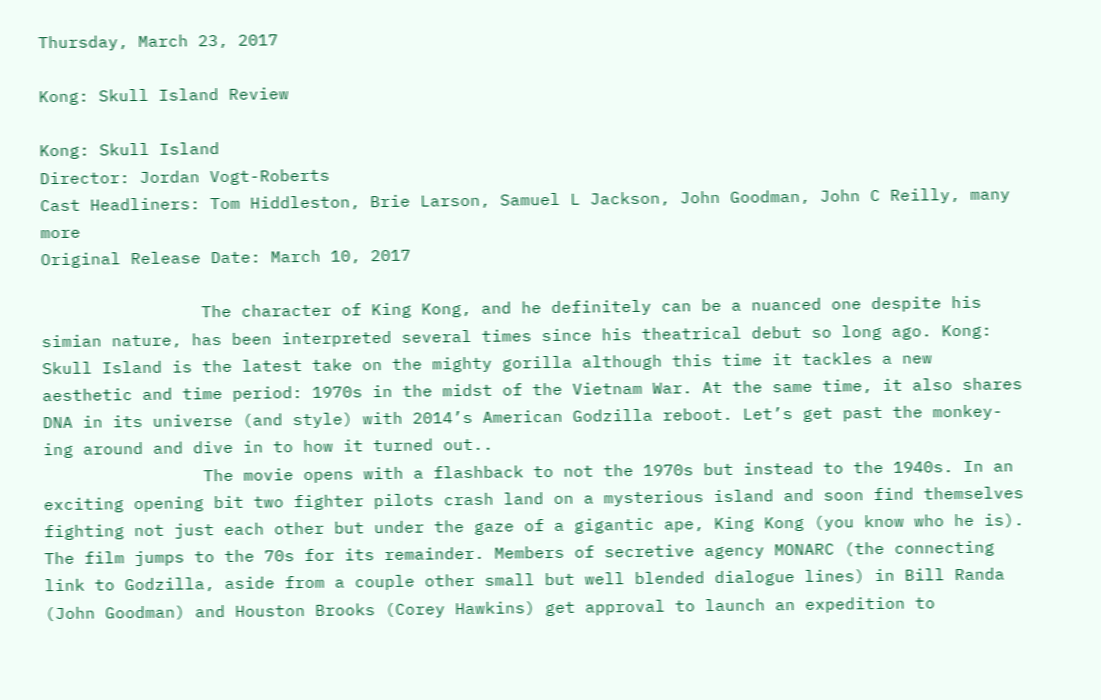Thursday, March 23, 2017

Kong: Skull Island Review

Kong: Skull Island
Director: Jordan Vogt-Roberts
Cast Headliners: Tom Hiddleston, Brie Larson, Samuel L Jackson, John Goodman, John C Reilly, many more
Original Release Date: March 10, 2017

                The character of King Kong, and he definitely can be a nuanced one despite his simian nature, has been interpreted several times since his theatrical debut so long ago. Kong: Skull Island is the latest take on the mighty gorilla although this time it tackles a new aesthetic and time period: 1970s in the midst of the Vietnam War. At the same time, it also shares DNA in its universe (and style) with 2014’s American Godzilla reboot. Let’s get past the monkey-ing around and dive in to how it turned out..
                The movie opens with a flashback to not the 1970s but instead to the 1940s. In an exciting opening bit two fighter pilots crash land on a mysterious island and soon find themselves fighting not just each other but under the gaze of a gigantic ape, King Kong (you know who he is).  The film jumps to the 70s for its remainder. Members of secretive agency MONARC (the connecting link to Godzilla, aside from a couple other small but well blended dialogue lines) in Bill Randa (John Goodman) and Houston Brooks (Corey Hawkins) get approval to launch an expedition to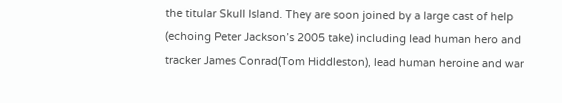the titular Skull Island. They are soon joined by a large cast of help (echoing Peter Jackson’s 2005 take) including lead human hero and tracker James Conrad(Tom Hiddleston), lead human heroine and war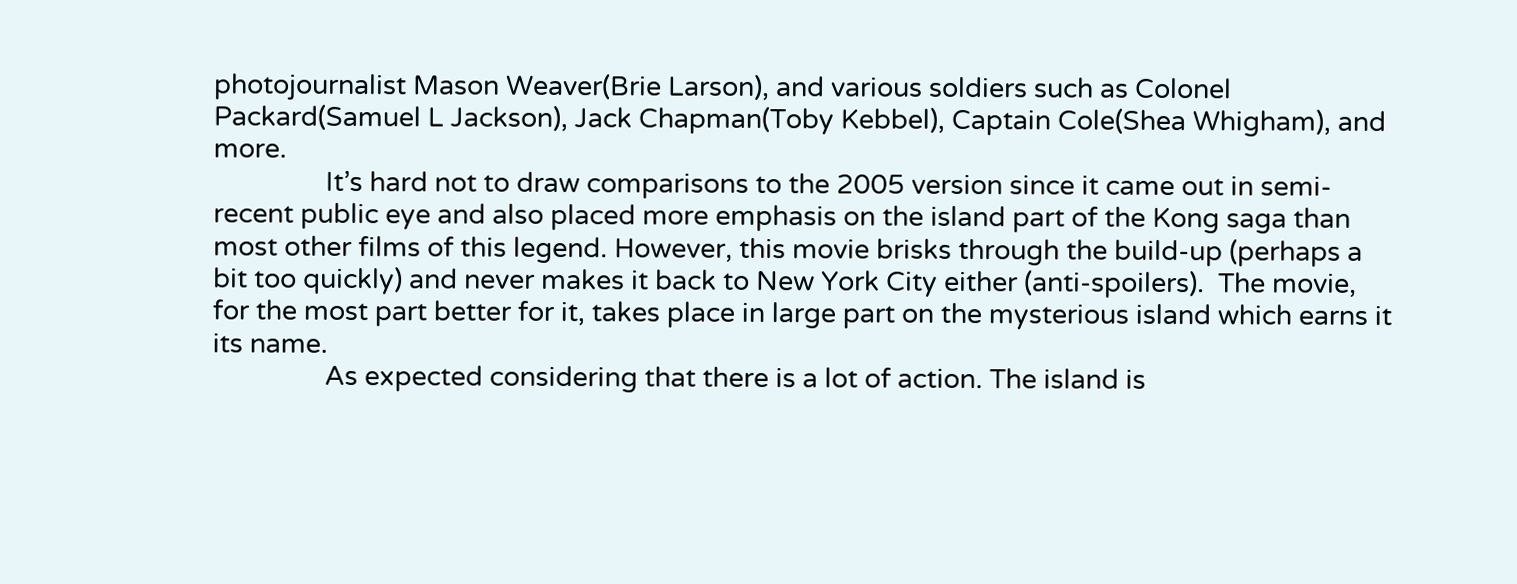photojournalist Mason Weaver(Brie Larson), and various soldiers such as Colonel Packard(Samuel L Jackson), Jack Chapman(Toby Kebbel), Captain Cole(Shea Whigham), and more.
                It’s hard not to draw comparisons to the 2005 version since it came out in semi-recent public eye and also placed more emphasis on the island part of the Kong saga than most other films of this legend. However, this movie brisks through the build-up (perhaps a bit too quickly) and never makes it back to New York City either (anti-spoilers).  The movie, for the most part better for it, takes place in large part on the mysterious island which earns it its name.
                As expected considering that there is a lot of action. The island is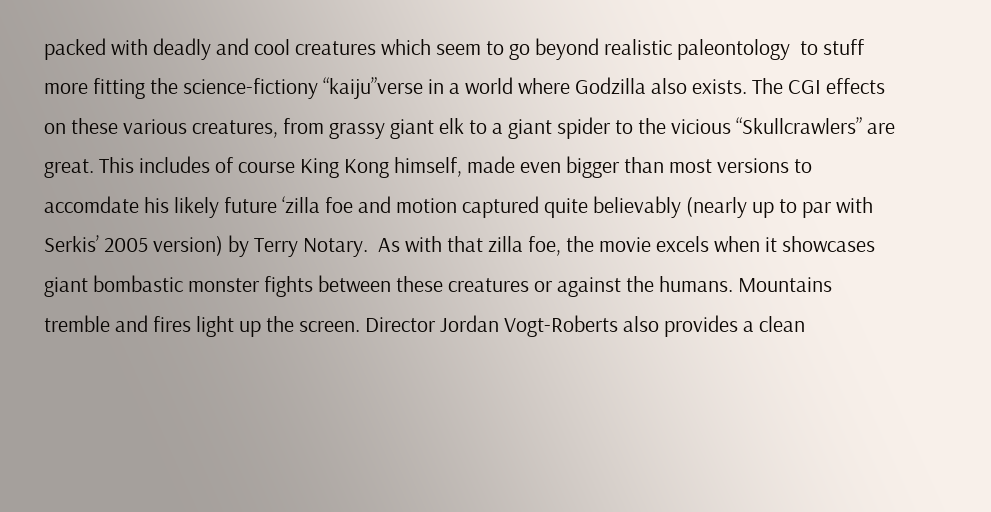packed with deadly and cool creatures which seem to go beyond realistic paleontology  to stuff more fitting the science-fictiony “kaiju”verse in a world where Godzilla also exists. The CGI effects on these various creatures, from grassy giant elk to a giant spider to the vicious “Skullcrawlers” are great. This includes of course King Kong himself, made even bigger than most versions to accomdate his likely future ‘zilla foe and motion captured quite believably (nearly up to par with Serkis’ 2005 version) by Terry Notary.  As with that zilla foe, the movie excels when it showcases giant bombastic monster fights between these creatures or against the humans. Mountains tremble and fires light up the screen. Director Jordan Vogt-Roberts also provides a clean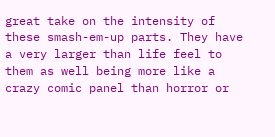great take on the intensity of these smash-em-up parts. They have a very larger than life feel to them as well being more like a crazy comic panel than horror or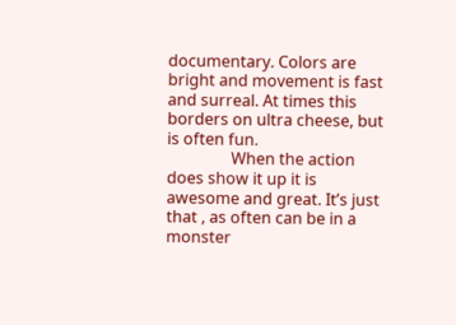documentary. Colors are bright and movement is fast and surreal. At times this borders on ultra cheese, but is often fun.
                When the action does show it up it is awesome and great. It’s just that , as often can be in a monster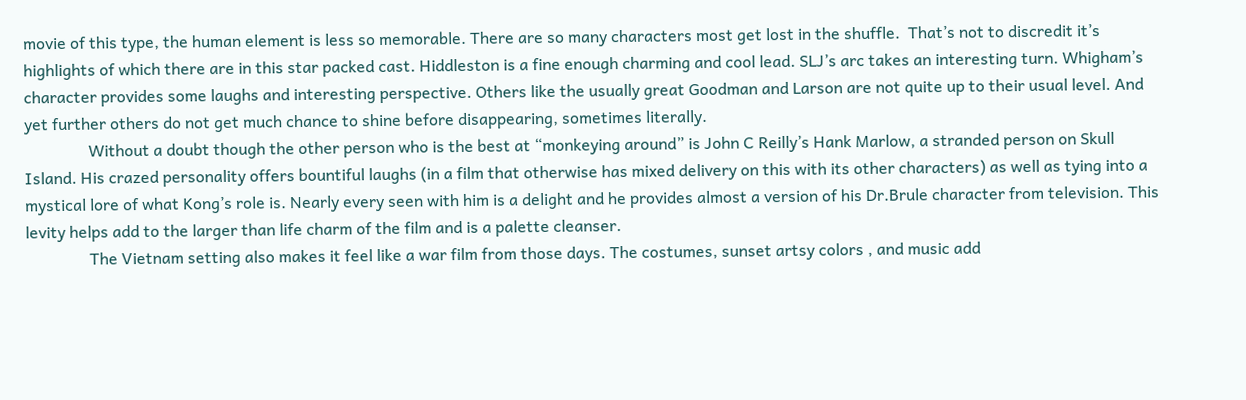movie of this type, the human element is less so memorable. There are so many characters most get lost in the shuffle.  That’s not to discredit it’s highlights of which there are in this star packed cast. Hiddleston is a fine enough charming and cool lead. SLJ’s arc takes an interesting turn. Whigham’s character provides some laughs and interesting perspective. Others like the usually great Goodman and Larson are not quite up to their usual level. And yet further others do not get much chance to shine before disappearing, sometimes literally.
                Without a doubt though the other person who is the best at “monkeying around” is John C Reilly’s Hank Marlow, a stranded person on Skull Island. His crazed personality offers bountiful laughs (in a film that otherwise has mixed delivery on this with its other characters) as well as tying into a mystical lore of what Kong’s role is. Nearly every seen with him is a delight and he provides almost a version of his Dr.Brule character from television. This levity helps add to the larger than life charm of the film and is a palette cleanser.
                The Vietnam setting also makes it feel like a war film from those days. The costumes, sunset artsy colors , and music add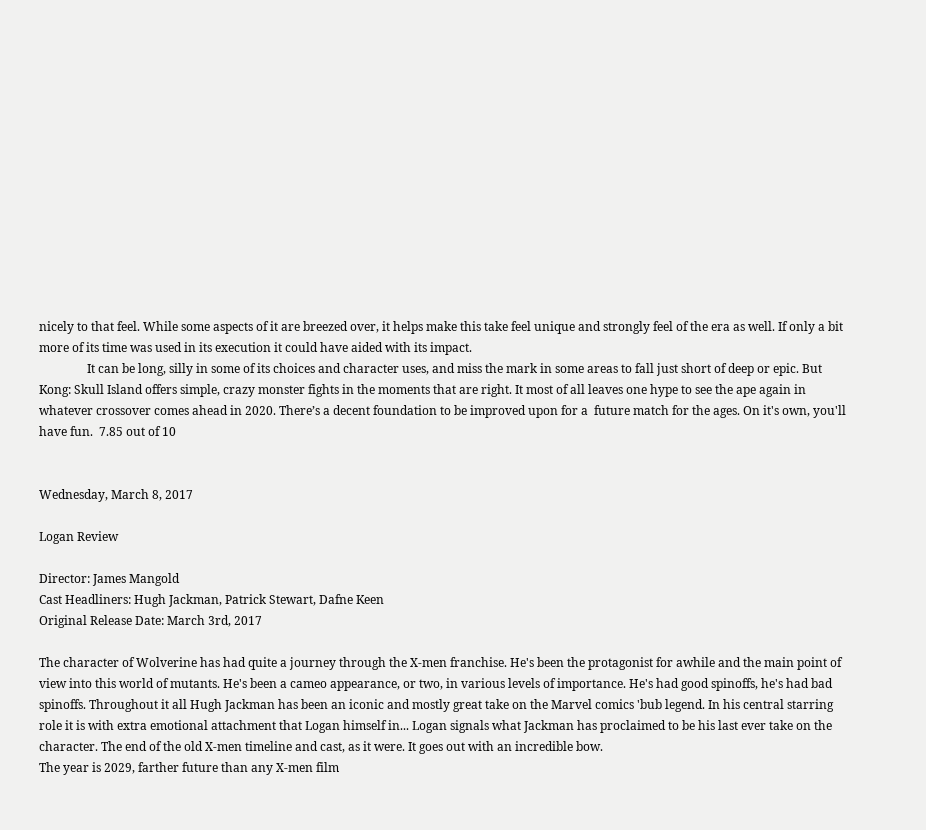nicely to that feel. While some aspects of it are breezed over, it helps make this take feel unique and strongly feel of the era as well. If only a bit more of its time was used in its execution it could have aided with its impact.
                It can be long, silly in some of its choices and character uses, and miss the mark in some areas to fall just short of deep or epic. But Kong: Skull Island offers simple, crazy monster fights in the moments that are right. It most of all leaves one hype to see the ape again in whatever crossover comes ahead in 2020. There’s a decent foundation to be improved upon for a  future match for the ages. On it's own, you'll have fun.  7.85 out of 10


Wednesday, March 8, 2017

Logan Review

Director: James Mangold
Cast Headliners: Hugh Jackman, Patrick Stewart, Dafne Keen
Original Release Date: March 3rd, 2017

The character of Wolverine has had quite a journey through the X-men franchise. He's been the protagonist for awhile and the main point of view into this world of mutants. He's been a cameo appearance, or two, in various levels of importance. He's had good spinoffs, he's had bad spinoffs. Throughout it all Hugh Jackman has been an iconic and mostly great take on the Marvel comics 'bub legend. In his central starring role it is with extra emotional attachment that Logan himself in... Logan signals what Jackman has proclaimed to be his last ever take on the character. The end of the old X-men timeline and cast, as it were. It goes out with an incredible bow.
The year is 2029, farther future than any X-men film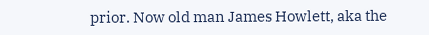prior. Now old man James Howlett, aka the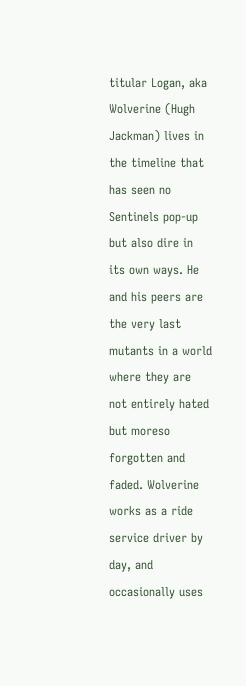titular Logan, aka Wolverine (Hugh Jackman) lives in the timeline that has seen no Sentinels pop-up but also dire in its own ways. He and his peers are the very last mutants in a world where they are not entirely hated but moreso forgotten and faded. Wolverine works as a ride service driver by day, and occasionally uses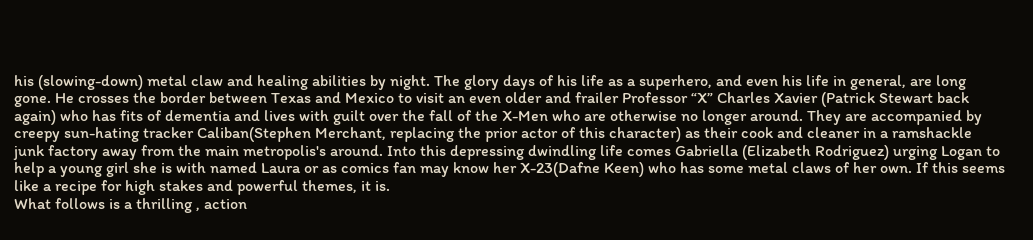his (slowing-down) metal claw and healing abilities by night. The glory days of his life as a superhero, and even his life in general, are long gone. He crosses the border between Texas and Mexico to visit an even older and frailer Professor “X” Charles Xavier (Patrick Stewart back again) who has fits of dementia and lives with guilt over the fall of the X-Men who are otherwise no longer around. They are accompanied by creepy sun-hating tracker Caliban(Stephen Merchant, replacing the prior actor of this character) as their cook and cleaner in a ramshackle junk factory away from the main metropolis's around. Into this depressing dwindling life comes Gabriella (Elizabeth Rodriguez) urging Logan to help a young girl she is with named Laura or as comics fan may know her X-23(Dafne Keen) who has some metal claws of her own. If this seems like a recipe for high stakes and powerful themes, it is.
What follows is a thrilling , action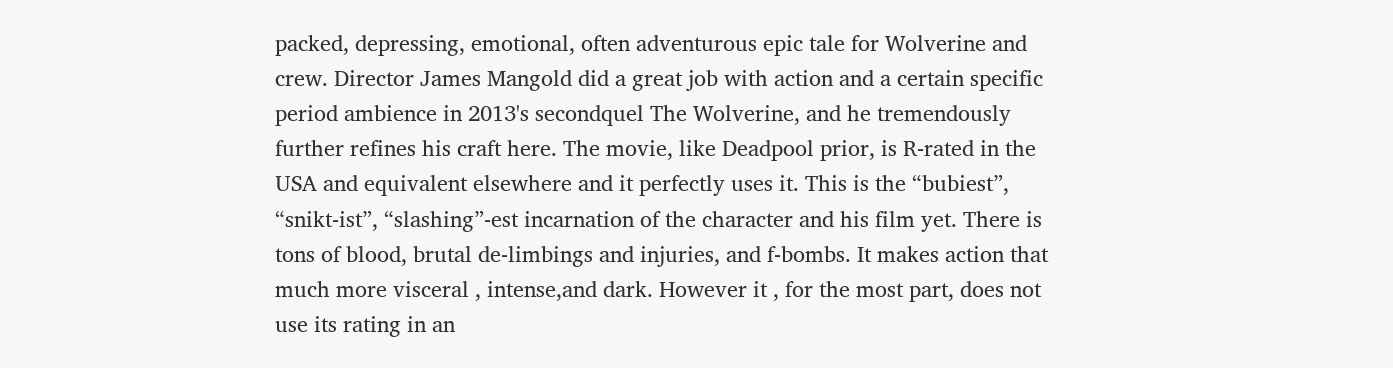packed, depressing, emotional, often adventurous epic tale for Wolverine and crew. Director James Mangold did a great job with action and a certain specific period ambience in 2013's secondquel The Wolverine, and he tremendously further refines his craft here. The movie, like Deadpool prior, is R-rated in the USA and equivalent elsewhere and it perfectly uses it. This is the “bubiest”, “snikt-ist”, “slashing”-est incarnation of the character and his film yet. There is tons of blood, brutal de-limbings and injuries, and f-bombs. It makes action that much more visceral , intense,and dark. However it , for the most part, does not use its rating in an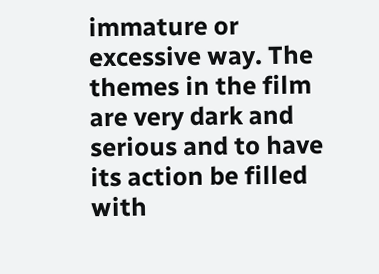immature or excessive way. The themes in the film are very dark and serious and to have its action be filled with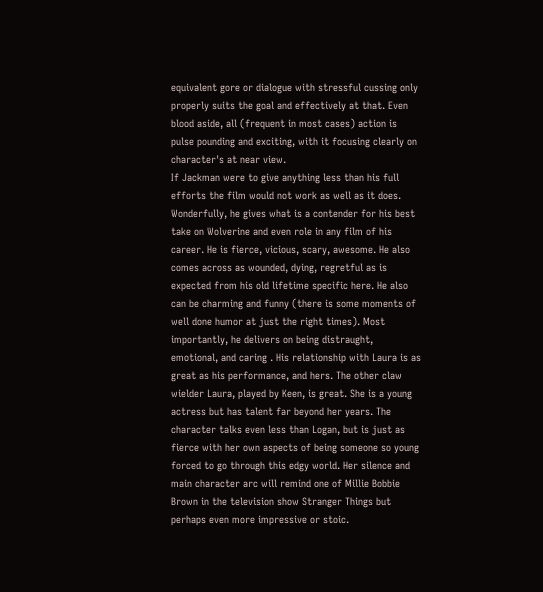equivalent gore or dialogue with stressful cussing only properly suits the goal and effectively at that. Even blood aside, all (frequent in most cases) action is pulse pounding and exciting, with it focusing clearly on character's at near view.
If Jackman were to give anything less than his full efforts the film would not work as well as it does. Wonderfully, he gives what is a contender for his best take on Wolverine and even role in any film of his career. He is fierce, vicious, scary, awesome. He also comes across as wounded, dying, regretful as is expected from his old lifetime specific here. He also can be charming and funny (there is some moments of well done humor at just the right times). Most importantly, he delivers on being distraught, emotional, and caring . His relationship with Laura is as great as his performance, and hers. The other claw wielder Laura, played by Keen, is great. She is a young actress but has talent far beyond her years. The character talks even less than Logan, but is just as fierce with her own aspects of being someone so young forced to go through this edgy world. Her silence and main character arc will remind one of Millie Bobbie Brown in the television show Stranger Things but perhaps even more impressive or stoic.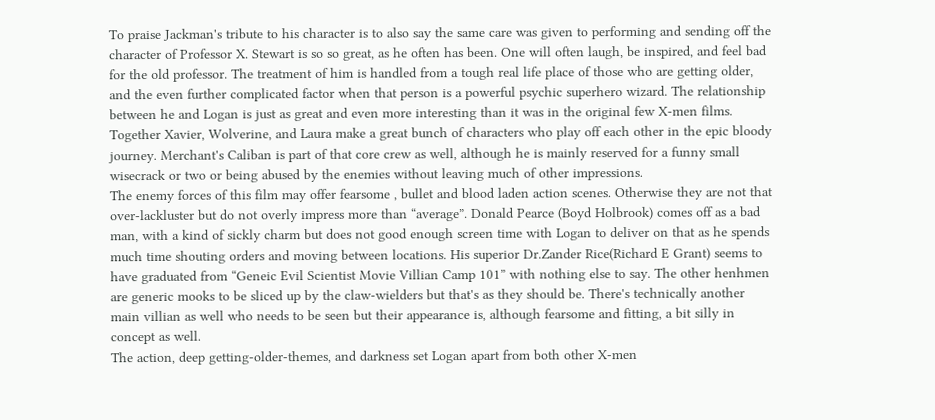To praise Jackman's tribute to his character is to also say the same care was given to performing and sending off the character of Professor X. Stewart is so so great, as he often has been. One will often laugh, be inspired, and feel bad for the old professor. The treatment of him is handled from a tough real life place of those who are getting older, and the even further complicated factor when that person is a powerful psychic superhero wizard. The relationship between he and Logan is just as great and even more interesting than it was in the original few X-men films. Together Xavier, Wolverine, and Laura make a great bunch of characters who play off each other in the epic bloody journey. Merchant's Caliban is part of that core crew as well, although he is mainly reserved for a funny small wisecrack or two or being abused by the enemies without leaving much of other impressions.
The enemy forces of this film may offer fearsome , bullet and blood laden action scenes. Otherwise they are not that over-lackluster but do not overly impress more than “average”. Donald Pearce (Boyd Holbrook) comes off as a bad man, with a kind of sickly charm but does not good enough screen time with Logan to deliver on that as he spends much time shouting orders and moving between locations. His superior Dr.Zander Rice(Richard E Grant) seems to have graduated from “Geneic Evil Scientist Movie Villian Camp 101” with nothing else to say. The other henhmen are generic mooks to be sliced up by the claw-wielders but that's as they should be. There's technically another main villian as well who needs to be seen but their appearance is, although fearsome and fitting, a bit silly in concept as well.
The action, deep getting-older-themes, and darkness set Logan apart from both other X-men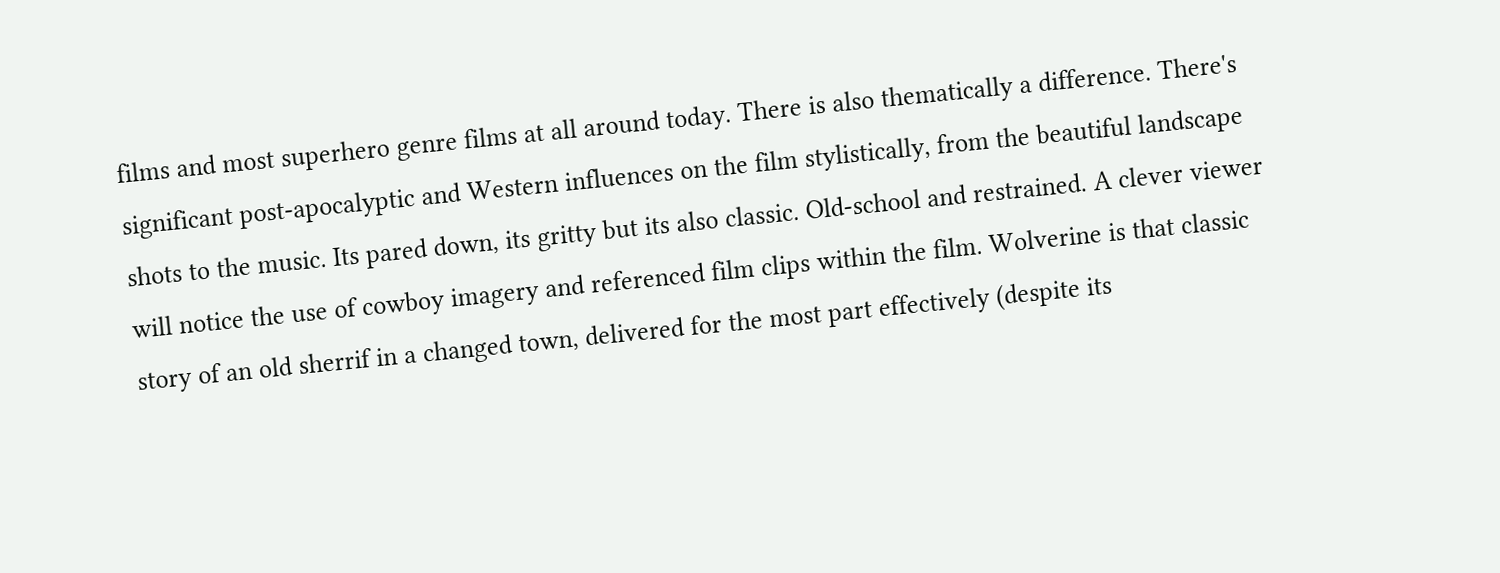films and most superhero genre films at all around today. There is also thematically a difference. There's significant post-apocalyptic and Western influences on the film stylistically, from the beautiful landscape shots to the music. Its pared down, its gritty but its also classic. Old-school and restrained. A clever viewer will notice the use of cowboy imagery and referenced film clips within the film. Wolverine is that classic story of an old sherrif in a changed town, delivered for the most part effectively (despite its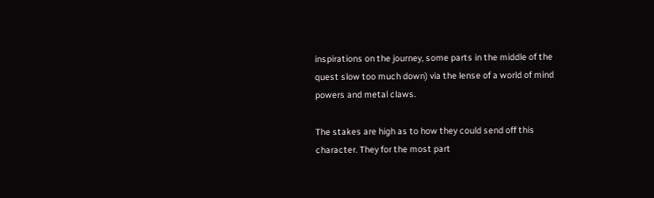inspirations on the journey, some parts in the middle of the quest slow too much down) via the lense of a world of mind powers and metal claws.

The stakes are high as to how they could send off this character. They for the most part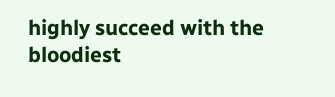highly succeed with the bloodiest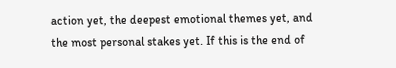action yet, the deepest emotional themes yet, and the most personal stakes yet. If this is the end of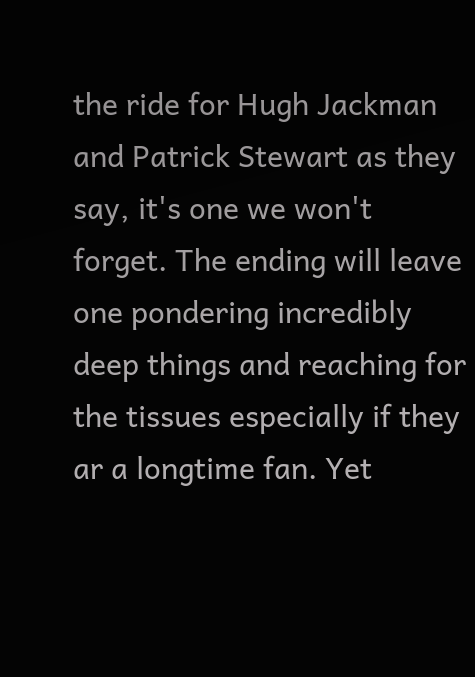the ride for Hugh Jackman and Patrick Stewart as they say, it's one we won't forget. The ending will leave one pondering incredibly deep things and reaching for the tissues especially if they ar a longtime fan. Yet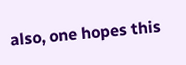also, one hopes this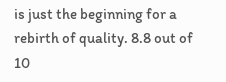is just the beginning for a rebirth of quality. 8.8 out of 10